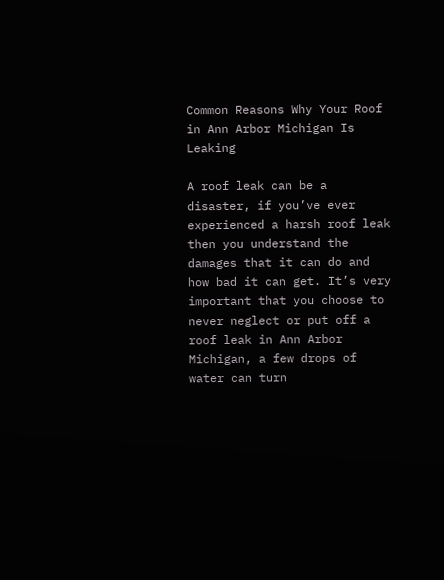Common Reasons Why Your Roof in Ann Arbor Michigan Is Leaking

A roof leak can be a disaster, if you’ve ever experienced a harsh roof leak then you understand the damages that it can do and how bad it can get. It’s very important that you choose to never neglect or put off a roof leak in Ann Arbor Michigan, a few drops of water can turn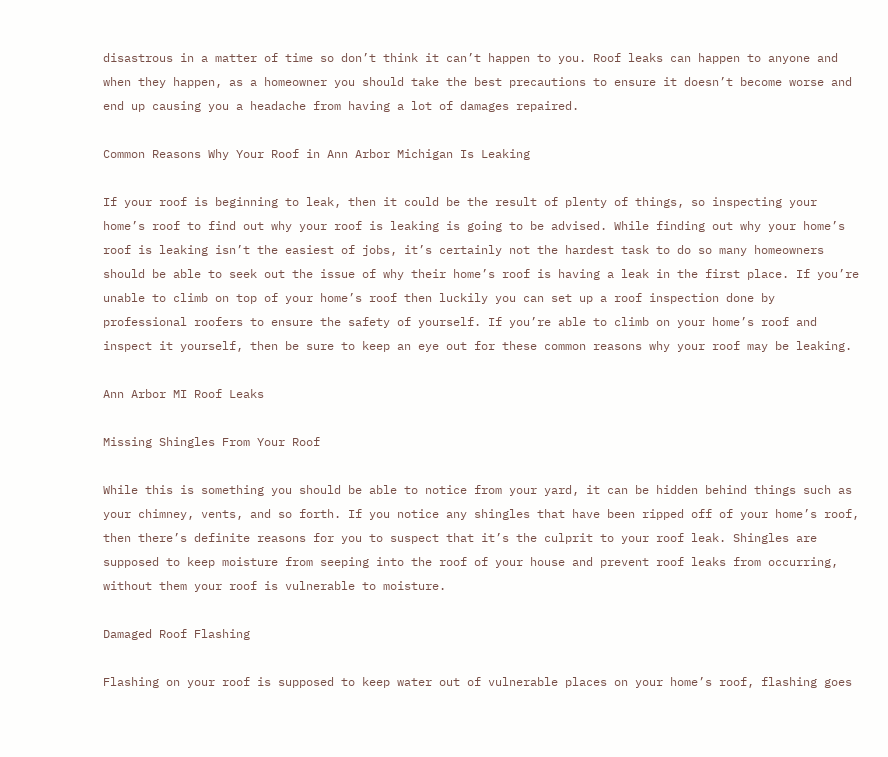disastrous in a matter of time so don’t think it can’t happen to you. Roof leaks can happen to anyone and when they happen, as a homeowner you should take the best precautions to ensure it doesn’t become worse and end up causing you a headache from having a lot of damages repaired.

Common Reasons Why Your Roof in Ann Arbor Michigan Is Leaking

If your roof is beginning to leak, then it could be the result of plenty of things, so inspecting your home’s roof to find out why your roof is leaking is going to be advised. While finding out why your home’s roof is leaking isn’t the easiest of jobs, it’s certainly not the hardest task to do so many homeowners should be able to seek out the issue of why their home’s roof is having a leak in the first place. If you’re unable to climb on top of your home’s roof then luckily you can set up a roof inspection done by professional roofers to ensure the safety of yourself. If you’re able to climb on your home’s roof and inspect it yourself, then be sure to keep an eye out for these common reasons why your roof may be leaking.

Ann Arbor MI Roof Leaks

Missing Shingles From Your Roof

While this is something you should be able to notice from your yard, it can be hidden behind things such as your chimney, vents, and so forth. If you notice any shingles that have been ripped off of your home’s roof, then there’s definite reasons for you to suspect that it’s the culprit to your roof leak. Shingles are supposed to keep moisture from seeping into the roof of your house and prevent roof leaks from occurring, without them your roof is vulnerable to moisture.

Damaged Roof Flashing

Flashing on your roof is supposed to keep water out of vulnerable places on your home’s roof, flashing goes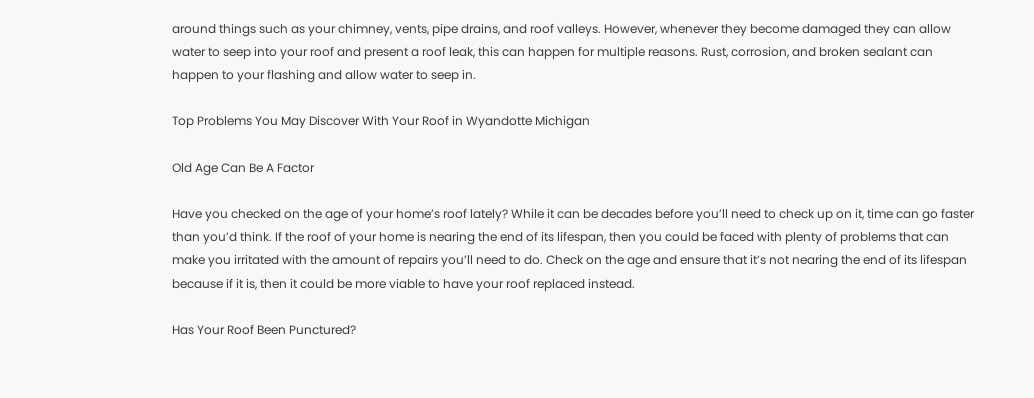around things such as your chimney, vents, pipe drains, and roof valleys. However, whenever they become damaged they can allow water to seep into your roof and present a roof leak, this can happen for multiple reasons. Rust, corrosion, and broken sealant can happen to your flashing and allow water to seep in.

Top Problems You May Discover With Your Roof in Wyandotte Michigan

Old Age Can Be A Factor

Have you checked on the age of your home’s roof lately? While it can be decades before you’ll need to check up on it, time can go faster than you’d think. If the roof of your home is nearing the end of its lifespan, then you could be faced with plenty of problems that can make you irritated with the amount of repairs you’ll need to do. Check on the age and ensure that it’s not nearing the end of its lifespan because if it is, then it could be more viable to have your roof replaced instead.

Has Your Roof Been Punctured?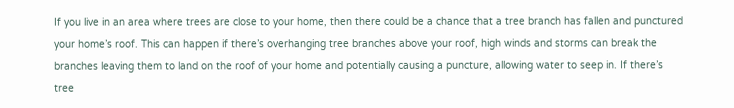If you live in an area where trees are close to your home, then there could be a chance that a tree branch has fallen and punctured your home’s roof. This can happen if there’s overhanging tree branches above your roof, high winds and storms can break the branches leaving them to land on the roof of your home and potentially causing a puncture, allowing water to seep in. If there’s tree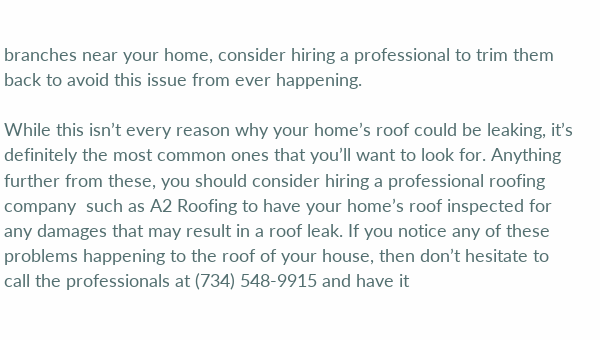branches near your home, consider hiring a professional to trim them back to avoid this issue from ever happening.

While this isn’t every reason why your home’s roof could be leaking, it’s definitely the most common ones that you’ll want to look for. Anything further from these, you should consider hiring a professional roofing company  such as A2 Roofing to have your home’s roof inspected for any damages that may result in a roof leak. If you notice any of these problems happening to the roof of your house, then don’t hesitate to call the professionals at (734) 548-9915 and have it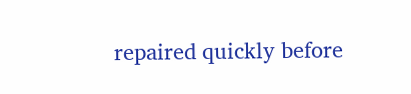repaired quickly before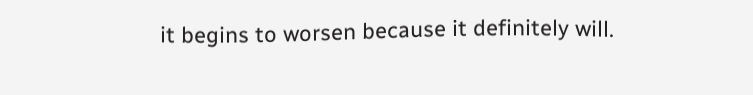it begins to worsen because it definitely will.